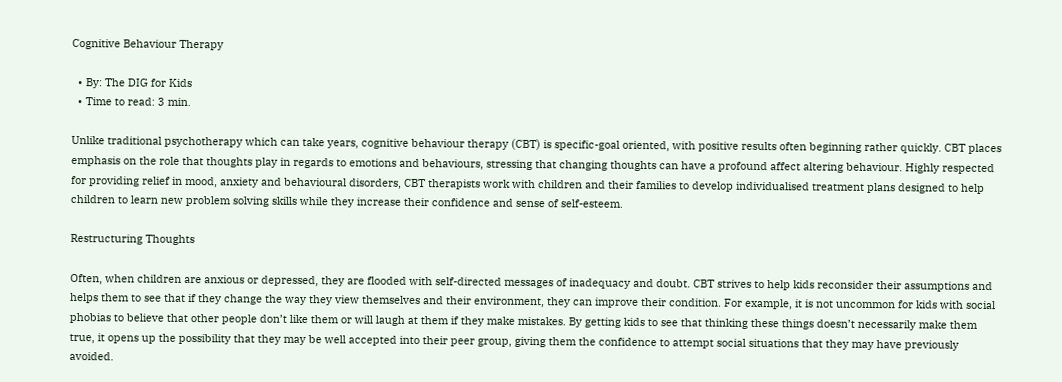Cognitive Behaviour Therapy

  • By: The DIG for Kids
  • Time to read: 3 min.

Unlike traditional psychotherapy which can take years, cognitive behaviour therapy (CBT) is specific-goal oriented, with positive results often beginning rather quickly. CBT places emphasis on the role that thoughts play in regards to emotions and behaviours, stressing that changing thoughts can have a profound affect altering behaviour. Highly respected for providing relief in mood, anxiety and behavioural disorders, CBT therapists work with children and their families to develop individualised treatment plans designed to help children to learn new problem solving skills while they increase their confidence and sense of self-esteem.

Restructuring Thoughts

Often, when children are anxious or depressed, they are flooded with self-directed messages of inadequacy and doubt. CBT strives to help kids reconsider their assumptions and helps them to see that if they change the way they view themselves and their environment, they can improve their condition. For example, it is not uncommon for kids with social phobias to believe that other people don’t like them or will laugh at them if they make mistakes. By getting kids to see that thinking these things doesn’t necessarily make them true, it opens up the possibility that they may be well accepted into their peer group, giving them the confidence to attempt social situations that they may have previously avoided.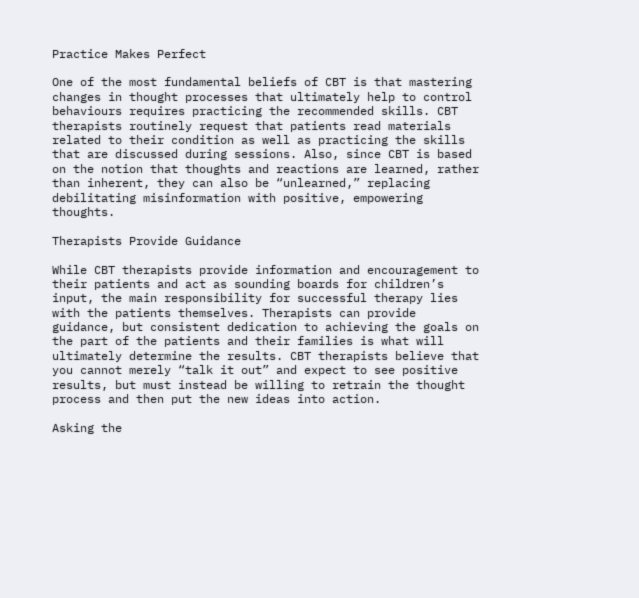Practice Makes Perfect

One of the most fundamental beliefs of CBT is that mastering changes in thought processes that ultimately help to control behaviours requires practicing the recommended skills. CBT therapists routinely request that patients read materials related to their condition as well as practicing the skills that are discussed during sessions. Also, since CBT is based on the notion that thoughts and reactions are learned, rather than inherent, they can also be “unlearned,” replacing debilitating misinformation with positive, empowering thoughts.

Therapists Provide Guidance

While CBT therapists provide information and encouragement to their patients and act as sounding boards for children’s input, the main responsibility for successful therapy lies with the patients themselves. Therapists can provide guidance, but consistent dedication to achieving the goals on the part of the patients and their families is what will ultimately determine the results. CBT therapists believe that you cannot merely “talk it out” and expect to see positive results, but must instead be willing to retrain the thought process and then put the new ideas into action.

Asking the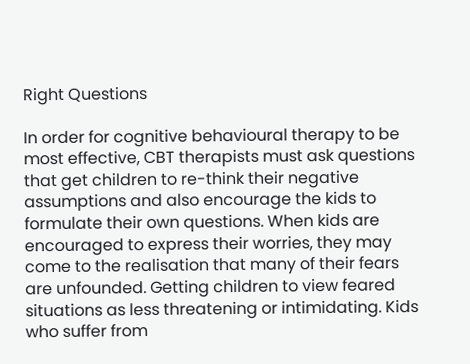Right Questions

In order for cognitive behavioural therapy to be most effective, CBT therapists must ask questions that get children to re-think their negative assumptions and also encourage the kids to formulate their own questions. When kids are encouraged to express their worries, they may come to the realisation that many of their fears are unfounded. Getting children to view feared situations as less threatening or intimidating. Kids who suffer from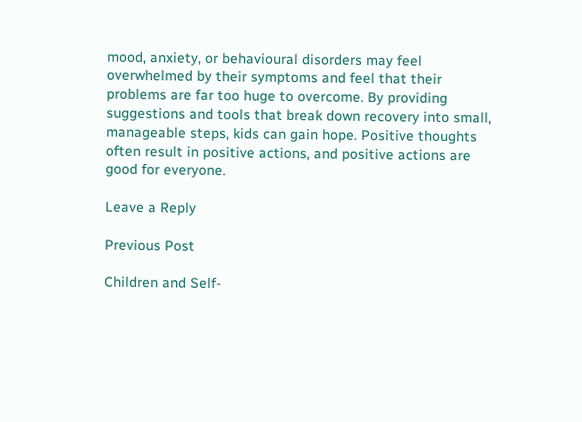mood, anxiety, or behavioural disorders may feel overwhelmed by their symptoms and feel that their problems are far too huge to overcome. By providing suggestions and tools that break down recovery into small, manageable steps, kids can gain hope. Positive thoughts often result in positive actions, and positive actions are good for everyone.

Leave a Reply

Previous Post

Children and Self-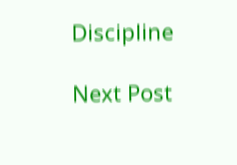Discipline

Next Post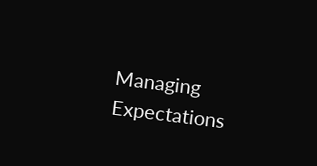Managing Expectations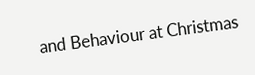and Behaviour at Christmas